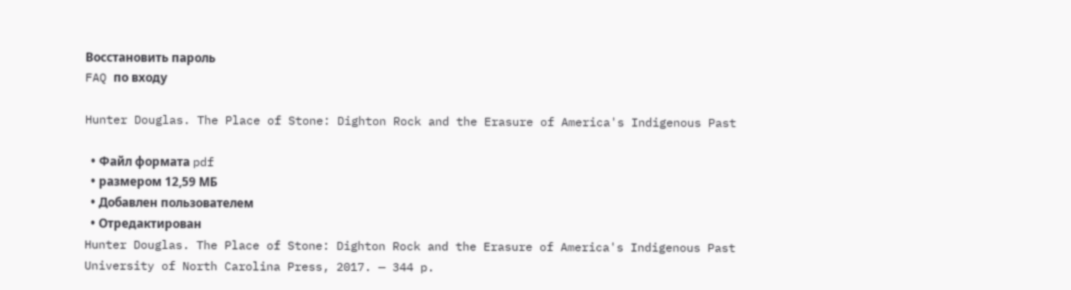Восстановить пароль
FAQ по входу

Hunter Douglas. The Place of Stone: Dighton Rock and the Erasure of America's Indigenous Past

  • Файл формата pdf
  • размером 12,59 МБ
  • Добавлен пользователем
  • Отредактирован
Hunter Douglas. The Place of Stone: Dighton Rock and the Erasure of America's Indigenous Past
University of North Carolina Press, 2017. — 344 p.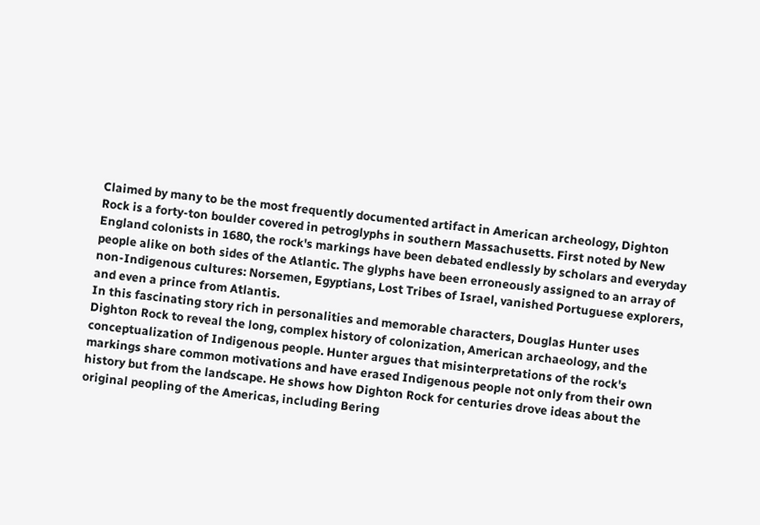Claimed by many to be the most frequently documented artifact in American archeology, Dighton Rock is a forty-ton boulder covered in petroglyphs in southern Massachusetts. First noted by New England colonists in 1680, the rock's markings have been debated endlessly by scholars and everyday people alike on both sides of the Atlantic. The glyphs have been erroneously assigned to an array of non-Indigenous cultures: Norsemen, Egyptians, Lost Tribes of Israel, vanished Portuguese explorers, and even a prince from Atlantis.
In this fascinating story rich in personalities and memorable characters, Douglas Hunter uses Dighton Rock to reveal the long, complex history of colonization, American archaeology, and the conceptualization of Indigenous people. Hunter argues that misinterpretations of the rock's markings share common motivations and have erased Indigenous people not only from their own history but from the landscape. He shows how Dighton Rock for centuries drove ideas about the original peopling of the Americas, including Bering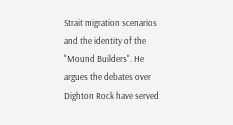Strait migration scenarios and the identity of the "Mound Builders". He argues the debates over Dighton Rock have served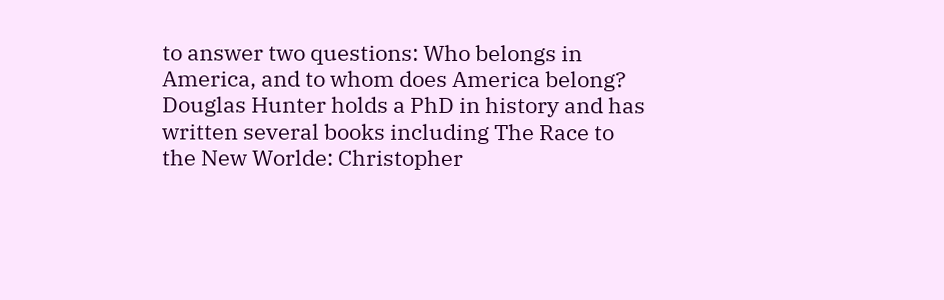to answer two questions: Who belongs in America, and to whom does America belong?
Douglas Hunter holds a PhD in history and has written several books including The Race to the New Worlde: Christopher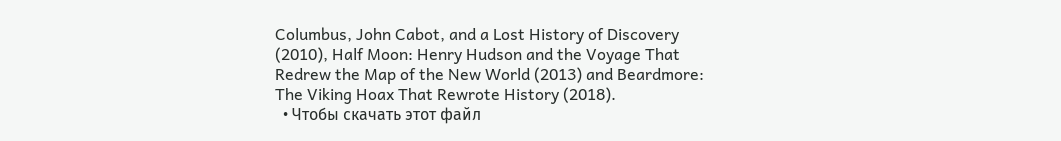Columbus, John Cabot, and a Lost History of Discovery (2010), Half Moon: Henry Hudson and the Voyage That Redrew the Map of the New World (2013) and Beardmore: The Viking Hoax That Rewrote History (2018).
  • Чтобы скачать этот файл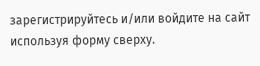зарегистрируйтесь и/или войдите на сайт используя форму сверху.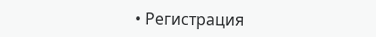• Регистрация